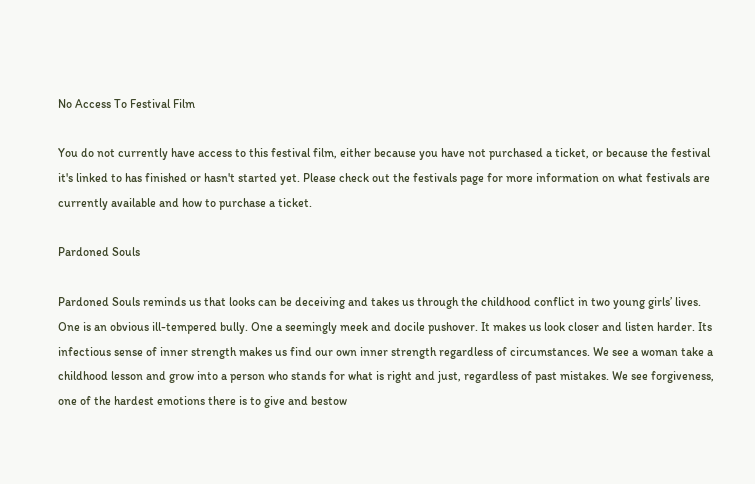No Access To Festival Film

You do not currently have access to this festival film, either because you have not purchased a ticket, or because the festival it's linked to has finished or hasn't started yet. Please check out the festivals page for more information on what festivals are currently available and how to purchase a ticket.

Pardoned Souls

Pardoned Souls reminds us that looks can be deceiving and takes us through the childhood conflict in two young girls’ lives. One is an obvious ill-tempered bully. One a seemingly meek and docile pushover. It makes us look closer and listen harder. Its infectious sense of inner strength makes us find our own inner strength regardless of circumstances. We see a woman take a childhood lesson and grow into a person who stands for what is right and just, regardless of past mistakes. We see forgiveness, one of the hardest emotions there is to give and bestow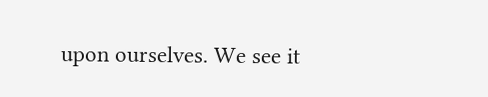upon ourselves. We see it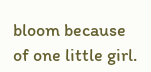bloom because of one little girl.